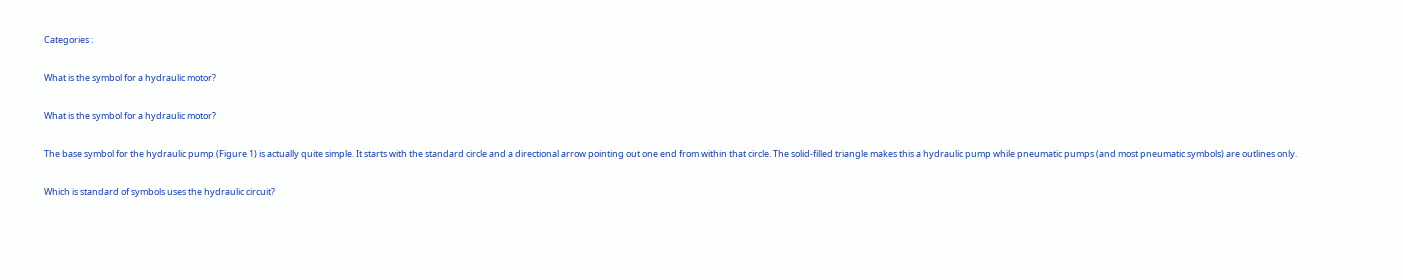Categories :

What is the symbol for a hydraulic motor?

What is the symbol for a hydraulic motor?

The base symbol for the hydraulic pump (Figure 1) is actually quite simple. It starts with the standard circle and a directional arrow pointing out one end from within that circle. The solid-filled triangle makes this a hydraulic pump while pneumatic pumps (and most pneumatic symbols) are outlines only.

Which is standard of symbols uses the hydraulic circuit?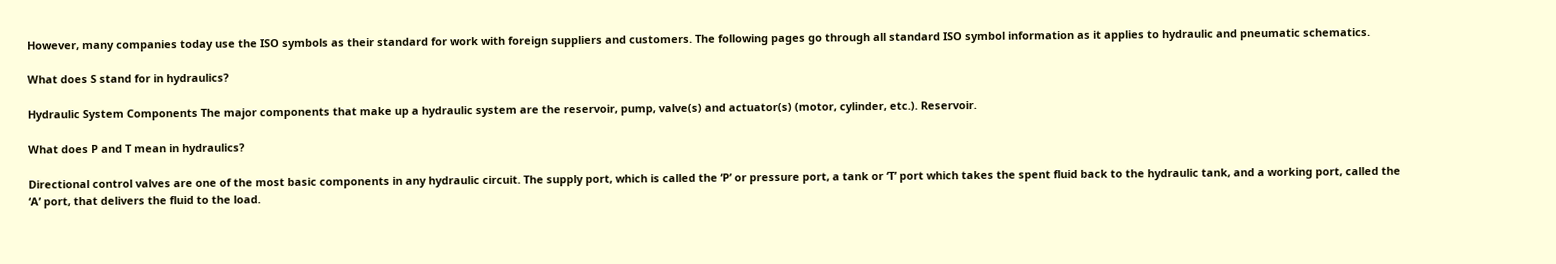However, many companies today use the ISO symbols as their standard for work with foreign suppliers and customers. The following pages go through all standard ISO symbol information as it applies to hydraulic and pneumatic schematics.

What does S stand for in hydraulics?

Hydraulic System Components The major components that make up a hydraulic system are the reservoir, pump, valve(s) and actuator(s) (motor, cylinder, etc.). Reservoir.

What does P and T mean in hydraulics?

Directional control valves are one of the most basic components in any hydraulic circuit. The supply port, which is called the ‘P’ or pressure port, a tank or ‘T’ port which takes the spent fluid back to the hydraulic tank, and a working port, called the ‘A’ port, that delivers the fluid to the load.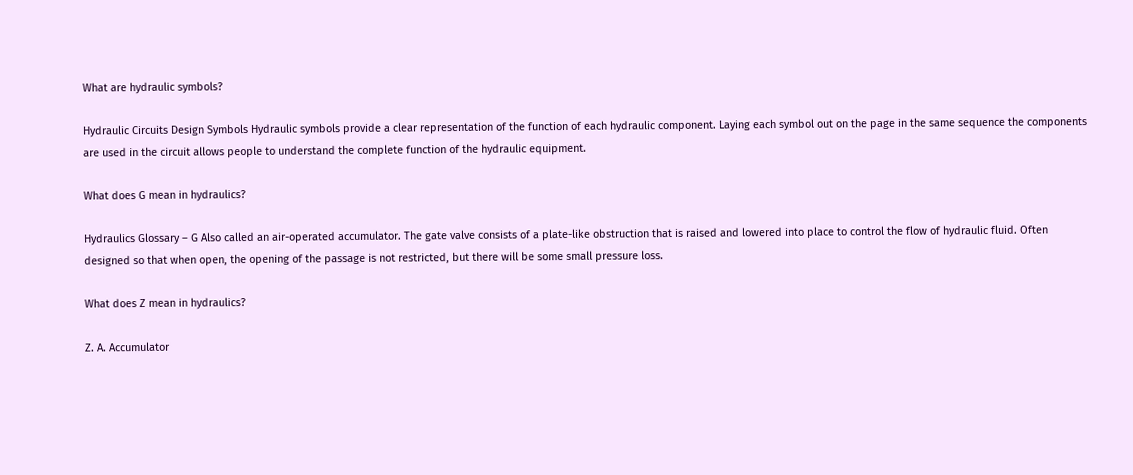What are hydraulic symbols?

Hydraulic Circuits Design Symbols Hydraulic symbols provide a clear representation of the function of each hydraulic component. Laying each symbol out on the page in the same sequence the components are used in the circuit allows people to understand the complete function of the hydraulic equipment.

What does G mean in hydraulics?

Hydraulics Glossary – G Also called an air-operated accumulator. The gate valve consists of a plate-like obstruction that is raised and lowered into place to control the flow of hydraulic fluid. Often designed so that when open, the opening of the passage is not restricted, but there will be some small pressure loss.

What does Z mean in hydraulics?

Z. A. Accumulator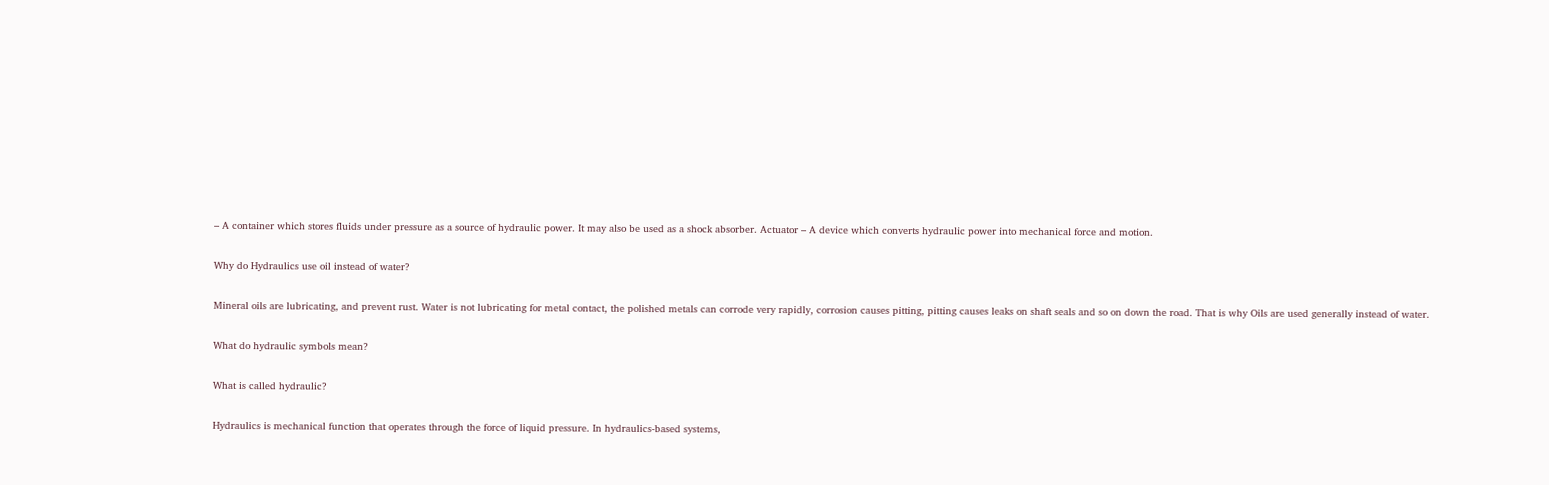– A container which stores fluids under pressure as a source of hydraulic power. It may also be used as a shock absorber. Actuator – A device which converts hydraulic power into mechanical force and motion.

Why do Hydraulics use oil instead of water?

Mineral oils are lubricating, and prevent rust. Water is not lubricating for metal contact, the polished metals can corrode very rapidly, corrosion causes pitting, pitting causes leaks on shaft seals and so on down the road. That is why Oils are used generally instead of water.

What do hydraulic symbols mean?

What is called hydraulic?

Hydraulics is mechanical function that operates through the force of liquid pressure. In hydraulics-based systems,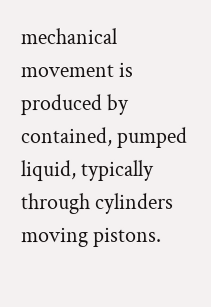mechanical movement is produced by contained, pumped liquid, typically through cylinders moving pistons.